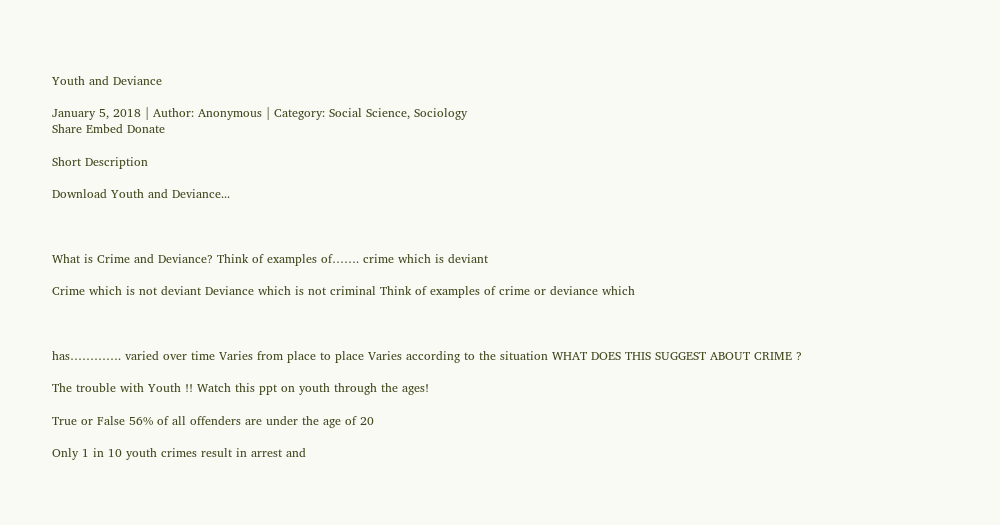Youth and Deviance

January 5, 2018 | Author: Anonymous | Category: Social Science, Sociology
Share Embed Donate

Short Description

Download Youth and Deviance...



What is Crime and Deviance? Think of examples of……. crime which is deviant

Crime which is not deviant Deviance which is not criminal Think of examples of crime or deviance which



has…………. varied over time Varies from place to place Varies according to the situation WHAT DOES THIS SUGGEST ABOUT CRIME ?

The trouble with Youth !! Watch this ppt on youth through the ages!

True or False 56% of all offenders are under the age of 20

Only 1 in 10 youth crimes result in arrest and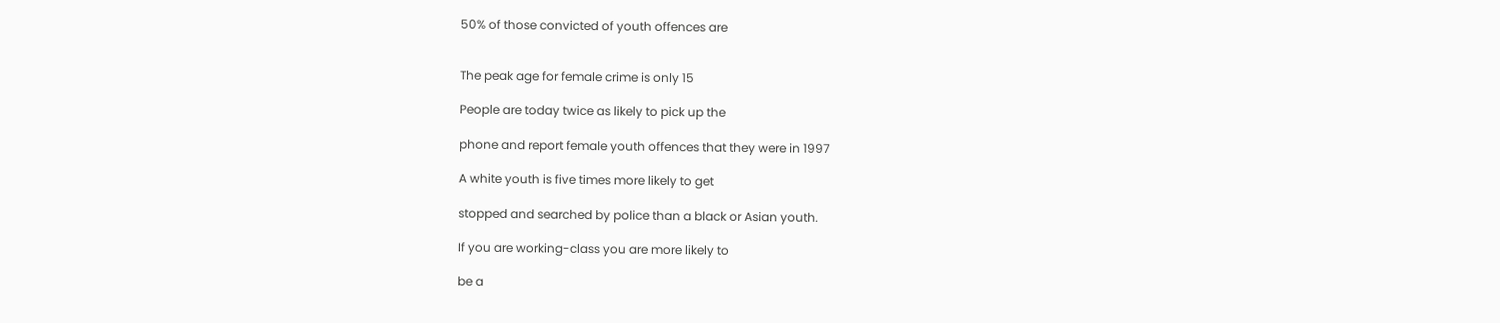50% of those convicted of youth offences are


The peak age for female crime is only 15

People are today twice as likely to pick up the

phone and report female youth offences that they were in 1997

A white youth is five times more likely to get

stopped and searched by police than a black or Asian youth.

If you are working-class you are more likely to

be a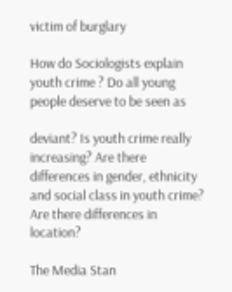victim of burglary

How do Sociologists explain youth crime ? Do all young people deserve to be seen as

deviant? Is youth crime really increasing? Are there differences in gender, ethnicity and social class in youth crime? Are there differences in location?

The Media Stan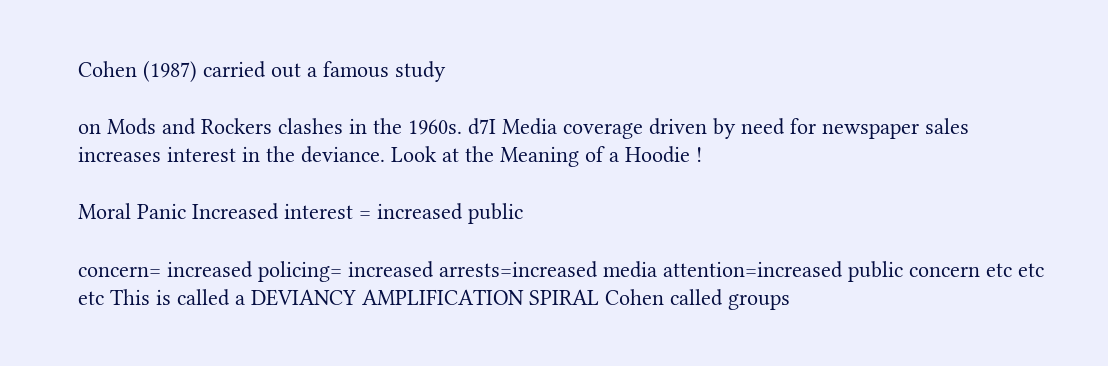Cohen (1987) carried out a famous study

on Mods and Rockers clashes in the 1960s. d7I Media coverage driven by need for newspaper sales increases interest in the deviance. Look at the Meaning of a Hoodie !

Moral Panic Increased interest = increased public

concern= increased policing= increased arrests=increased media attention=increased public concern etc etc etc This is called a DEVIANCY AMPLIFICATION SPIRAL Cohen called groups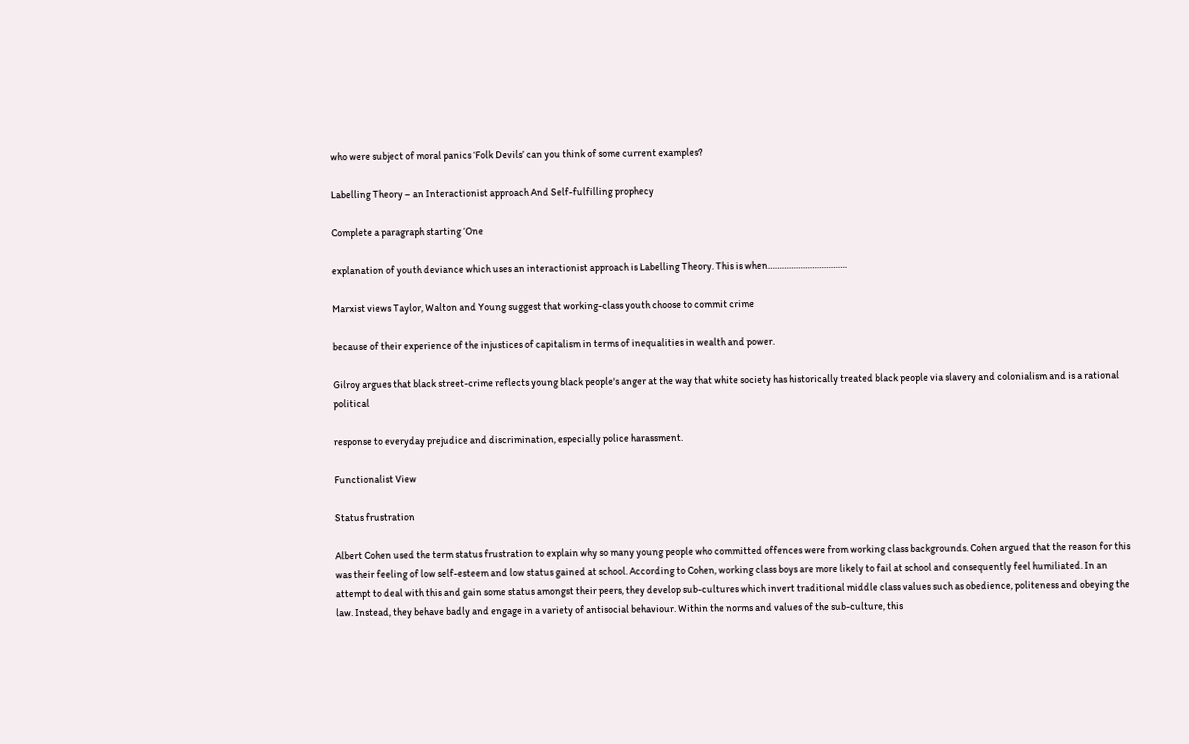who were subject of moral panics ‘Folk Devils’ can you think of some current examples?

Labelling Theory – an Interactionist approach And Self-fulfilling prophecy

Complete a paragraph starting ‘One

explanation of youth deviance which uses an interactionist approach is Labelling Theory. This is when…………………………….

Marxist views Taylor, Walton and Young suggest that working-class youth choose to commit crime

because of their experience of the injustices of capitalism in terms of inequalities in wealth and power.

Gilroy argues that black street-crime reflects young black people's anger at the way that white society has historically treated black people via slavery and colonialism and is a rational political

response to everyday prejudice and discrimination, especially police harassment.

Functionalist View

Status frustration

Albert Cohen used the term status frustration to explain why so many young people who committed offences were from working class backgrounds. Cohen argued that the reason for this was their feeling of low self-esteem and low status gained at school. According to Cohen, working class boys are more likely to fail at school and consequently feel humiliated. In an attempt to deal with this and gain some status amongst their peers, they develop sub-cultures which invert traditional middle class values such as obedience, politeness and obeying the law. Instead, they behave badly and engage in a variety of antisocial behaviour. Within the norms and values of the sub-culture, this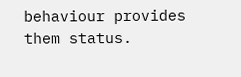behaviour provides them status.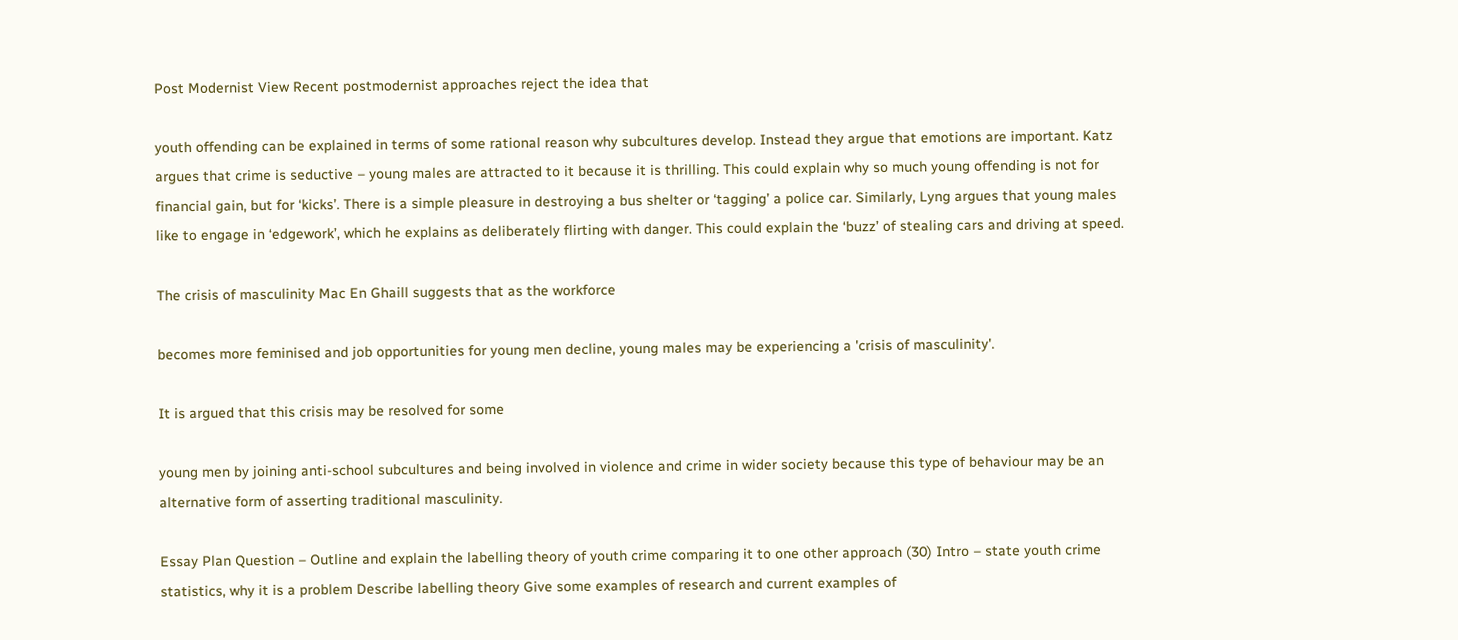Post Modernist View Recent postmodernist approaches reject the idea that

youth offending can be explained in terms of some rational reason why subcultures develop. Instead they argue that emotions are important. Katz argues that crime is seductive – young males are attracted to it because it is thrilling. This could explain why so much young offending is not for financial gain, but for ‘kicks’. There is a simple pleasure in destroying a bus shelter or ‘tagging’ a police car. Similarly, Lyng argues that young males like to engage in ‘edgework’, which he explains as deliberately flirting with danger. This could explain the ‘buzz’ of stealing cars and driving at speed.

The crisis of masculinity Mac En Ghaill suggests that as the workforce

becomes more feminised and job opportunities for young men decline, young males may be experiencing a 'crisis of masculinity'.

It is argued that this crisis may be resolved for some

young men by joining anti-school subcultures and being involved in violence and crime in wider society because this type of behaviour may be an alternative form of asserting traditional masculinity.

Essay Plan Question – Outline and explain the labelling theory of youth crime comparing it to one other approach (30) Intro – state youth crime statistics, why it is a problem Describe labelling theory Give some examples of research and current examples of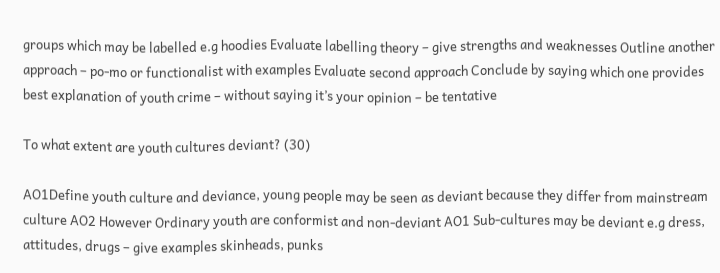groups which may be labelled e.g hoodies Evaluate labelling theory – give strengths and weaknesses Outline another approach – po-mo or functionalist with examples Evaluate second approach Conclude by saying which one provides best explanation of youth crime – without saying it’s your opinion – be tentative

To what extent are youth cultures deviant? (30)

AO1Define youth culture and deviance, young people may be seen as deviant because they differ from mainstream culture AO2 However Ordinary youth are conformist and non-deviant AO1 Sub-cultures may be deviant e.g dress, attitudes, drugs – give examples skinheads, punks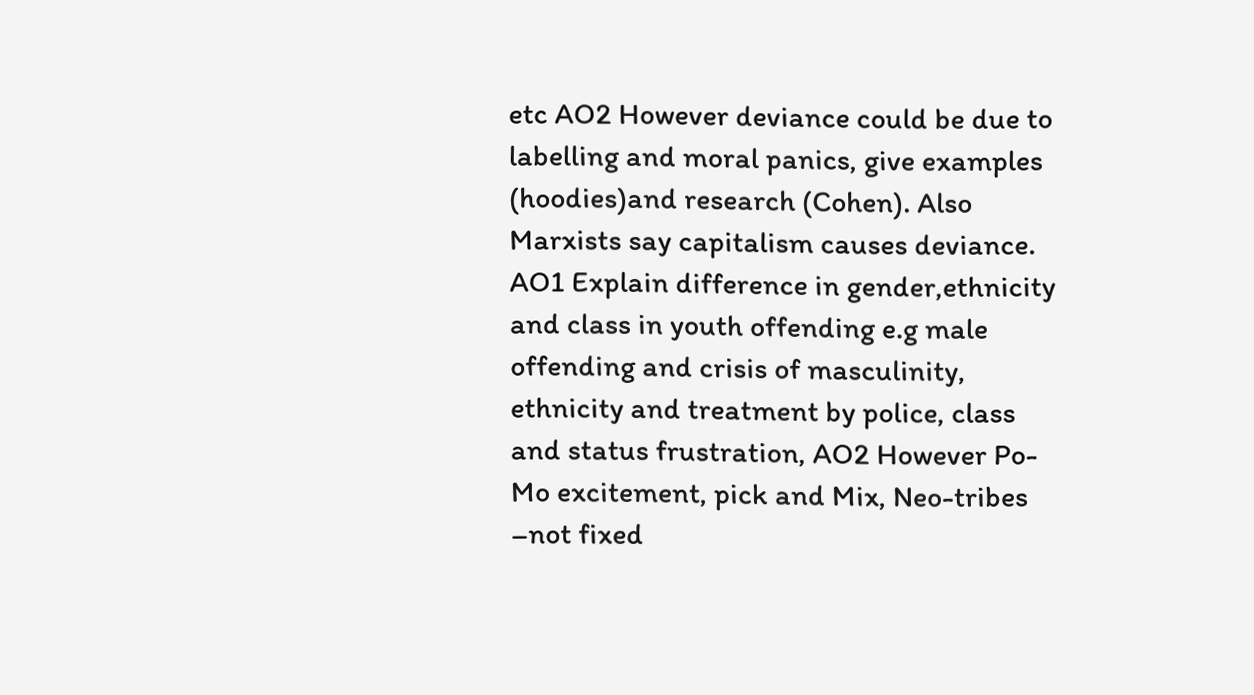etc AO2 However deviance could be due to labelling and moral panics, give examples (hoodies)and research (Cohen). Also Marxists say capitalism causes deviance. AO1 Explain difference in gender,ethnicity and class in youth offending e.g male offending and crisis of masculinity, ethnicity and treatment by police, class and status frustration, AO2 However Po-Mo excitement, pick and Mix, Neo-tribes –not fixed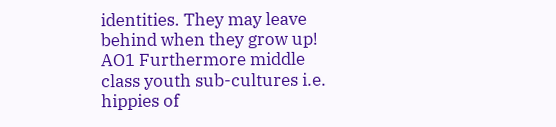identities. They may leave behind when they grow up! AO1 Furthermore middle class youth sub-cultures i.e. hippies of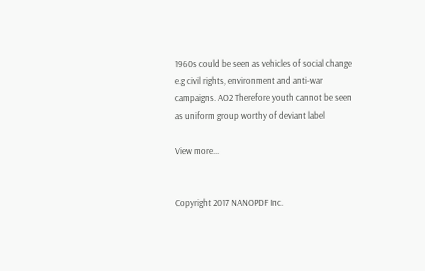1960s could be seen as vehicles of social change e.g civil rights, environment and anti-war campaigns. AO2 Therefore youth cannot be seen as uniform group worthy of deviant label

View more...


Copyright 2017 NANOPDF Inc.